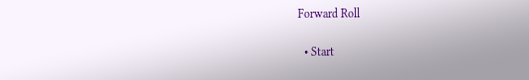Forward Roll

  • Start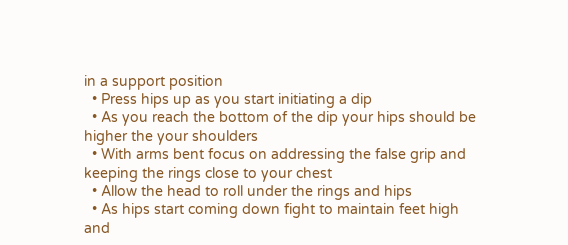in a support position
  • Press hips up as you start initiating a dip
  • As you reach the bottom of the dip your hips should be higher the your shoulders
  • With arms bent focus on addressing the false grip and keeping the rings close to your chest
  • Allow the head to roll under the rings and hips
  • As hips start coming down fight to maintain feet high and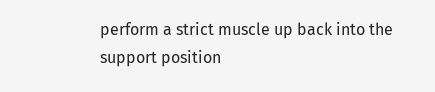perform a strict muscle up back into the support position